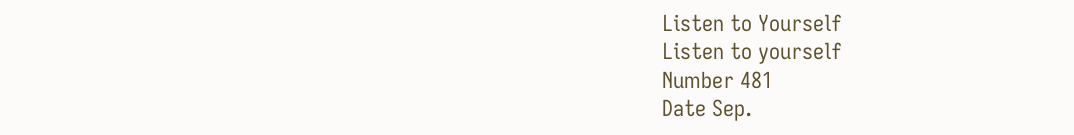Listen to Yourself
Listen to yourself
Number 481
Date Sep.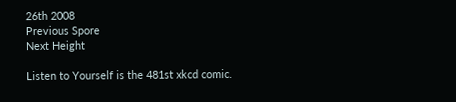26th 2008
Previous Spore
Next Height

Listen to Yourself is the 481st xkcd comic.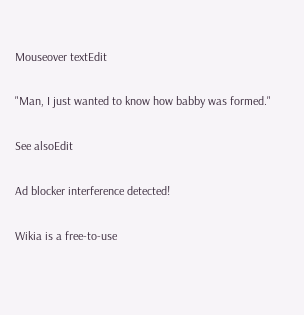Mouseover textEdit

"Man, I just wanted to know how babby was formed."

See alsoEdit

Ad blocker interference detected!

Wikia is a free-to-use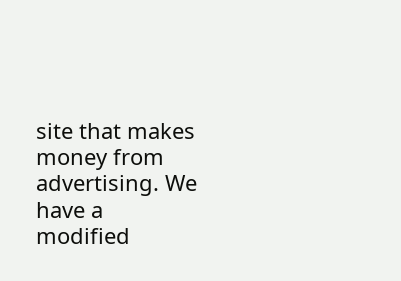site that makes money from advertising. We have a modified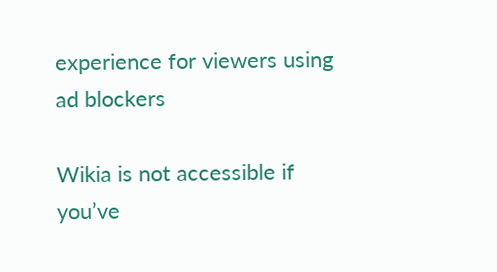experience for viewers using ad blockers

Wikia is not accessible if you’ve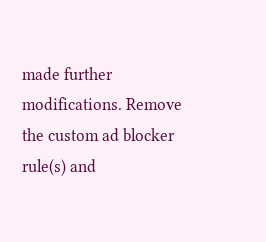made further modifications. Remove the custom ad blocker rule(s) and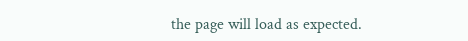the page will load as expected.